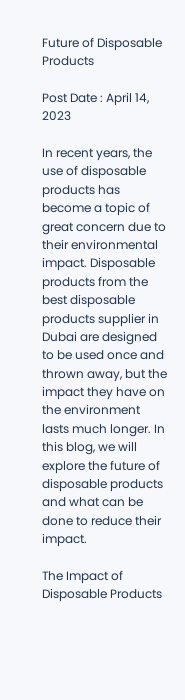Future of Disposable Products

Post Date : April 14, 2023

In recent years, the use of disposable products has become a topic of great concern due to their environmental impact. Disposable products from the best disposable products supplier in Dubai are designed to be used once and thrown away, but the impact they have on the environment lasts much longer. In this blog, we will explore the future of disposable products and what can be done to reduce their impact.

The Impact of Disposable Products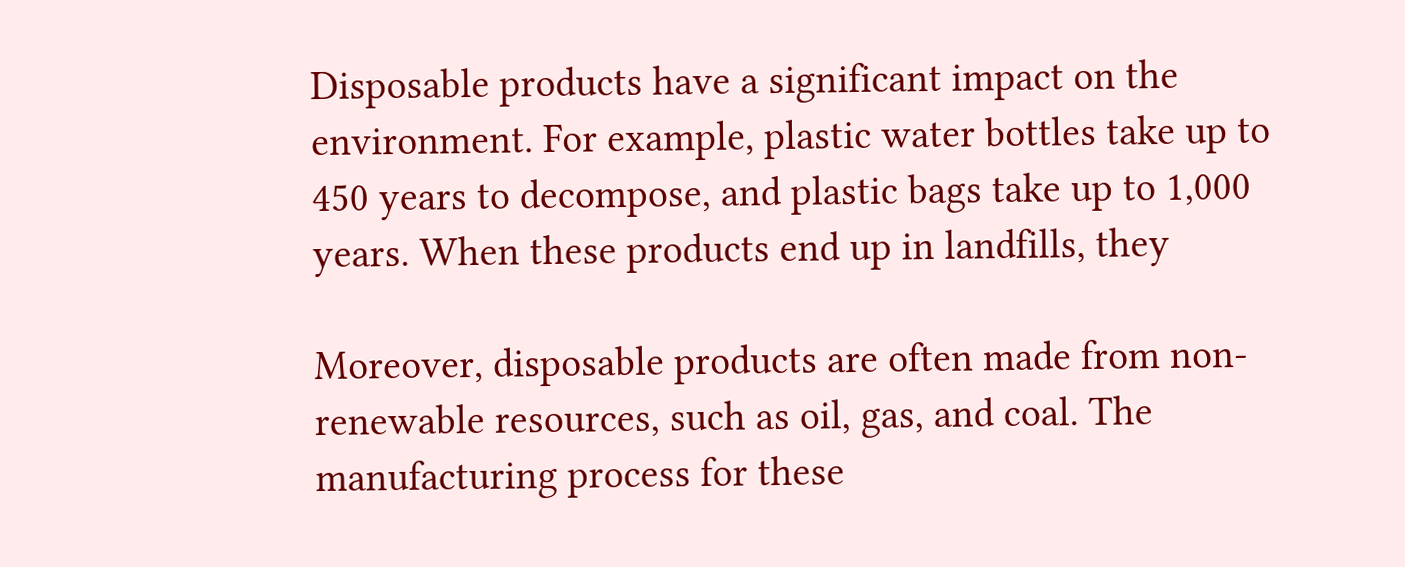Disposable products have a significant impact on the environment. For example, plastic water bottles take up to 450 years to decompose, and plastic bags take up to 1,000 years. When these products end up in landfills, they

Moreover, disposable products are often made from non-renewable resources, such as oil, gas, and coal. The manufacturing process for these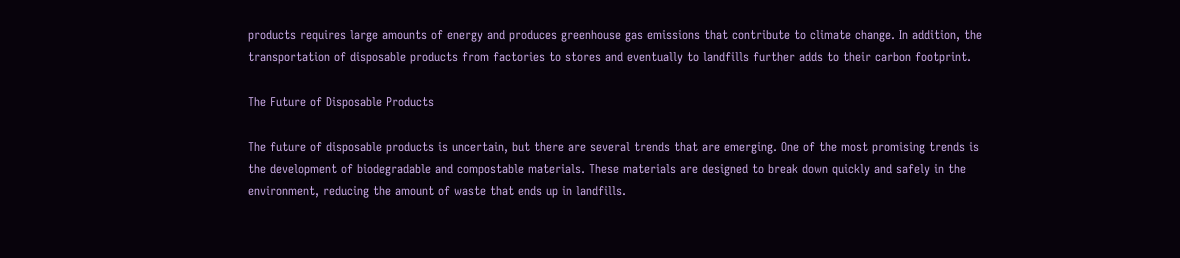products requires large amounts of energy and produces greenhouse gas emissions that contribute to climate change. In addition, the transportation of disposable products from factories to stores and eventually to landfills further adds to their carbon footprint.

The Future of Disposable Products

The future of disposable products is uncertain, but there are several trends that are emerging. One of the most promising trends is the development of biodegradable and compostable materials. These materials are designed to break down quickly and safely in the environment, reducing the amount of waste that ends up in landfills.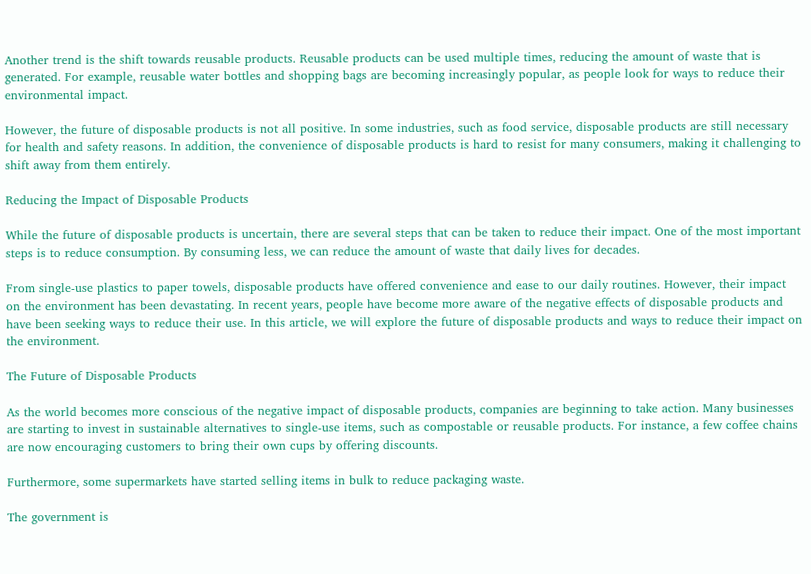Another trend is the shift towards reusable products. Reusable products can be used multiple times, reducing the amount of waste that is generated. For example, reusable water bottles and shopping bags are becoming increasingly popular, as people look for ways to reduce their environmental impact.

However, the future of disposable products is not all positive. In some industries, such as food service, disposable products are still necessary for health and safety reasons. In addition, the convenience of disposable products is hard to resist for many consumers, making it challenging to shift away from them entirely.

Reducing the Impact of Disposable Products

While the future of disposable products is uncertain, there are several steps that can be taken to reduce their impact. One of the most important steps is to reduce consumption. By consuming less, we can reduce the amount of waste that daily lives for decades.

From single-use plastics to paper towels, disposable products have offered convenience and ease to our daily routines. However, their impact on the environment has been devastating. In recent years, people have become more aware of the negative effects of disposable products and have been seeking ways to reduce their use. In this article, we will explore the future of disposable products and ways to reduce their impact on the environment.

The Future of Disposable Products

As the world becomes more conscious of the negative impact of disposable products, companies are beginning to take action. Many businesses are starting to invest in sustainable alternatives to single-use items, such as compostable or reusable products. For instance, a few coffee chains are now encouraging customers to bring their own cups by offering discounts.

Furthermore, some supermarkets have started selling items in bulk to reduce packaging waste.

The government is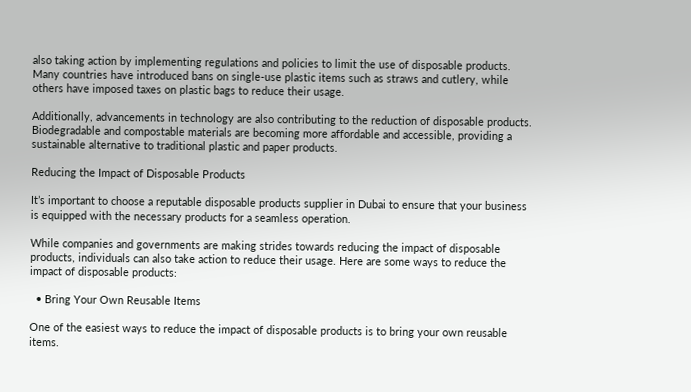also taking action by implementing regulations and policies to limit the use of disposable products. Many countries have introduced bans on single-use plastic items such as straws and cutlery, while others have imposed taxes on plastic bags to reduce their usage.

Additionally, advancements in technology are also contributing to the reduction of disposable products. Biodegradable and compostable materials are becoming more affordable and accessible, providing a sustainable alternative to traditional plastic and paper products.

Reducing the Impact of Disposable Products

It’s important to choose a reputable disposable products supplier in Dubai to ensure that your business is equipped with the necessary products for a seamless operation.

While companies and governments are making strides towards reducing the impact of disposable products, individuals can also take action to reduce their usage. Here are some ways to reduce the impact of disposable products:

  • Bring Your Own Reusable Items

One of the easiest ways to reduce the impact of disposable products is to bring your own reusable items.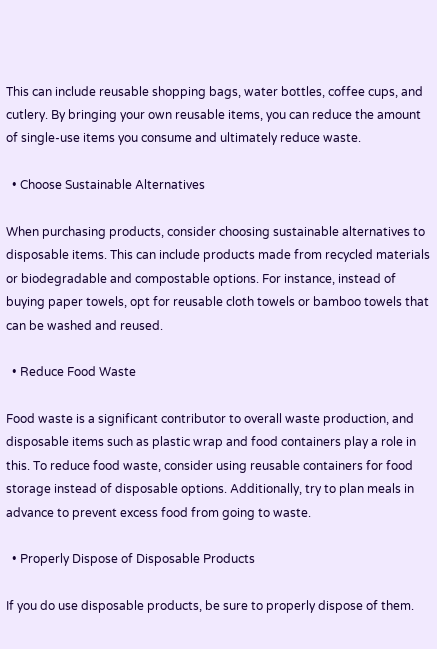This can include reusable shopping bags, water bottles, coffee cups, and cutlery. By bringing your own reusable items, you can reduce the amount of single-use items you consume and ultimately reduce waste.

  • Choose Sustainable Alternatives

When purchasing products, consider choosing sustainable alternatives to disposable items. This can include products made from recycled materials or biodegradable and compostable options. For instance, instead of buying paper towels, opt for reusable cloth towels or bamboo towels that can be washed and reused.

  • Reduce Food Waste

Food waste is a significant contributor to overall waste production, and disposable items such as plastic wrap and food containers play a role in this. To reduce food waste, consider using reusable containers for food storage instead of disposable options. Additionally, try to plan meals in advance to prevent excess food from going to waste.

  • Properly Dispose of Disposable Products

If you do use disposable products, be sure to properly dispose of them.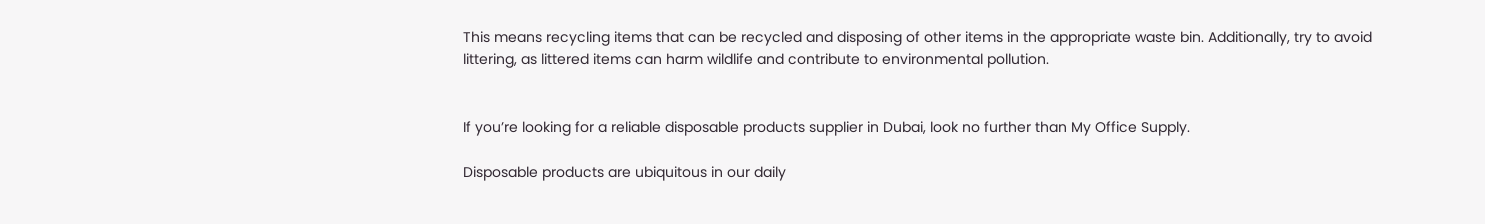This means recycling items that can be recycled and disposing of other items in the appropriate waste bin. Additionally, try to avoid littering, as littered items can harm wildlife and contribute to environmental pollution.


If you’re looking for a reliable disposable products supplier in Dubai, look no further than My Office Supply.

Disposable products are ubiquitous in our daily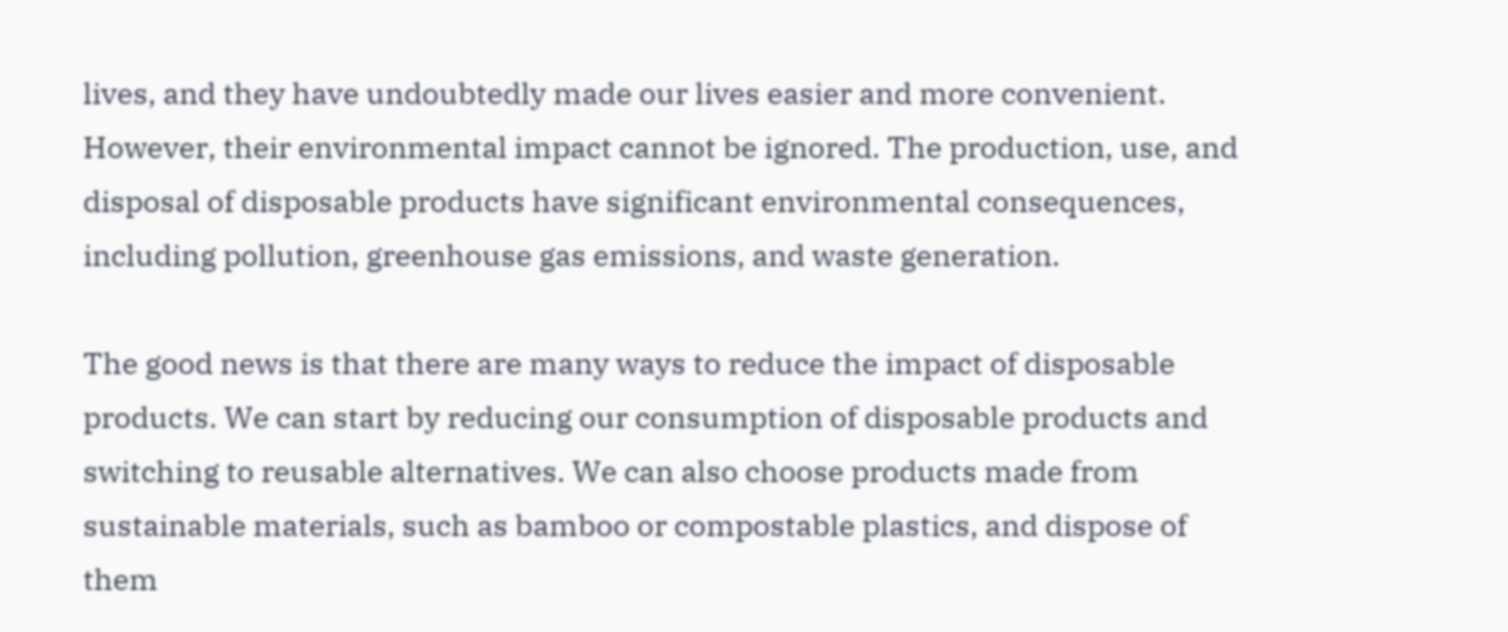lives, and they have undoubtedly made our lives easier and more convenient. However, their environmental impact cannot be ignored. The production, use, and disposal of disposable products have significant environmental consequences, including pollution, greenhouse gas emissions, and waste generation.

The good news is that there are many ways to reduce the impact of disposable products. We can start by reducing our consumption of disposable products and switching to reusable alternatives. We can also choose products made from sustainable materials, such as bamboo or compostable plastics, and dispose of them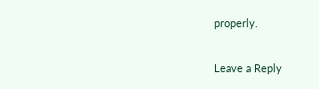properly.

Leave a Reply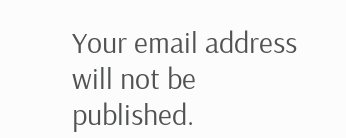Your email address will not be published.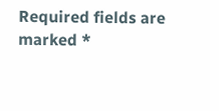Required fields are marked *